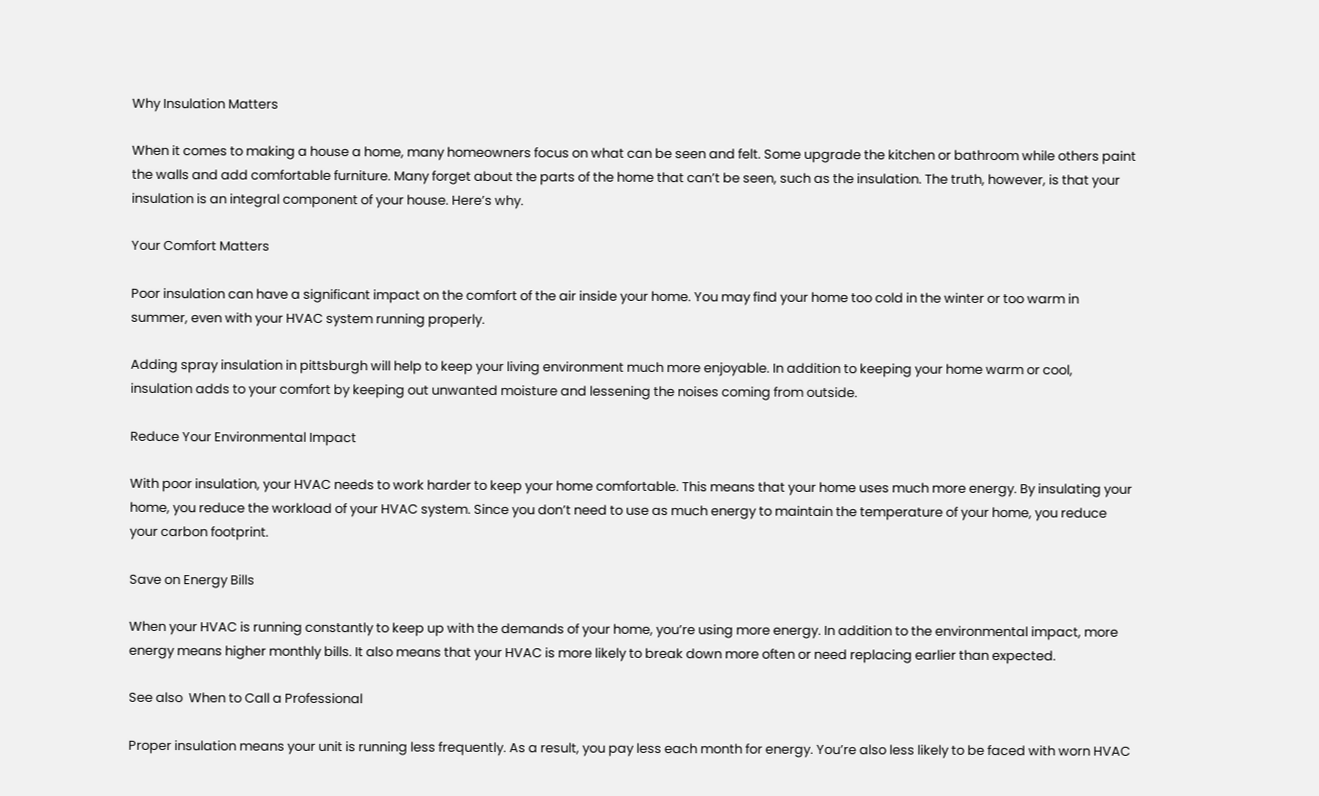Why Insulation Matters

When it comes to making a house a home, many homeowners focus on what can be seen and felt. Some upgrade the kitchen or bathroom while others paint the walls and add comfortable furniture. Many forget about the parts of the home that can’t be seen, such as the insulation. The truth, however, is that your insulation is an integral component of your house. Here’s why.

Your Comfort Matters

Poor insulation can have a significant impact on the comfort of the air inside your home. You may find your home too cold in the winter or too warm in summer, even with your HVAC system running properly.

Adding spray insulation in pittsburgh will help to keep your living environment much more enjoyable. In addition to keeping your home warm or cool, insulation adds to your comfort by keeping out unwanted moisture and lessening the noises coming from outside.

Reduce Your Environmental Impact

With poor insulation, your HVAC needs to work harder to keep your home comfortable. This means that your home uses much more energy. By insulating your home, you reduce the workload of your HVAC system. Since you don’t need to use as much energy to maintain the temperature of your home, you reduce your carbon footprint.

Save on Energy Bills

When your HVAC is running constantly to keep up with the demands of your home, you’re using more energy. In addition to the environmental impact, more energy means higher monthly bills. It also means that your HVAC is more likely to break down more often or need replacing earlier than expected.

See also  When to Call a Professional

Proper insulation means your unit is running less frequently. As a result, you pay less each month for energy. You’re also less likely to be faced with worn HVAC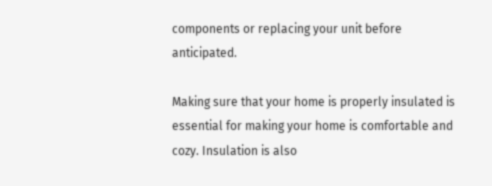components or replacing your unit before anticipated.

Making sure that your home is properly insulated is essential for making your home is comfortable and cozy. Insulation is also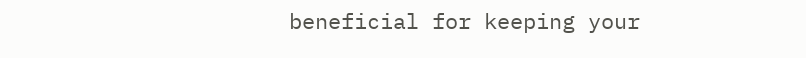beneficial for keeping your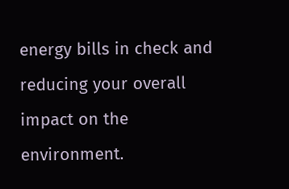energy bills in check and reducing your overall impact on the environment.